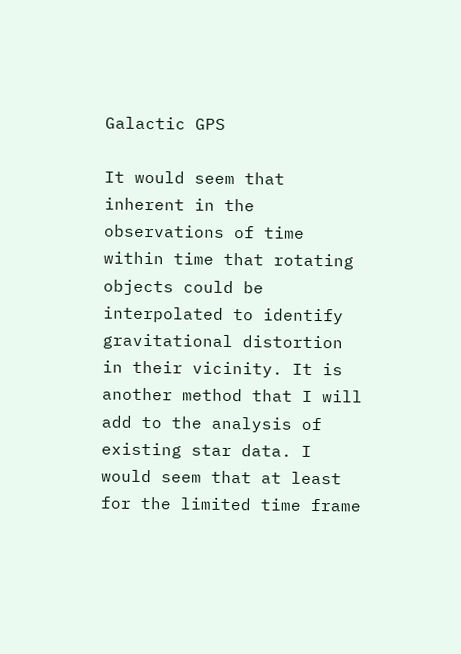Galactic GPS

It would seem that inherent in the observations of time within time that rotating objects could be interpolated to identify gravitational distortion in their vicinity. It is another method that I will add to the analysis of existing star data. I would seem that at least for the limited time frame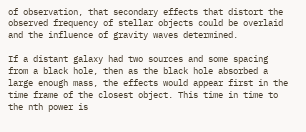of observation, that secondary effects that distort the observed frequency of stellar objects could be overlaid and the influence of gravity waves determined.

If a distant galaxy had two sources and some spacing from a black hole, then as the black hole absorbed a large enough mass, the effects would appear first in the time frame of the closest object. This time in time to the nth power is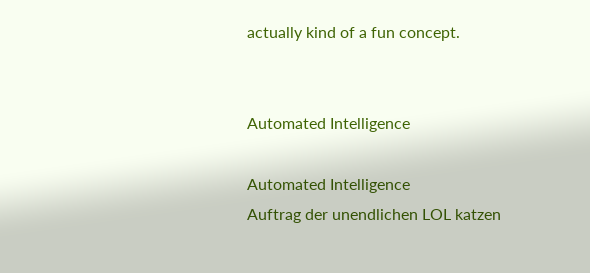actually kind of a fun concept.


Automated Intelligence

Automated Intelligence
Auftrag der unendlichen LOL katzen